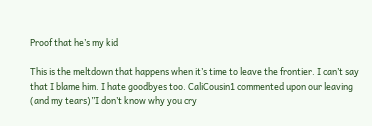Proof that he’s my kid

This is the meltdown that happens when it’s time to leave the frontier. I can’t say that I blame him. I hate goodbyes too. CaliCousin1 commented upon our leaving (and my tears)”I don’t know why you cry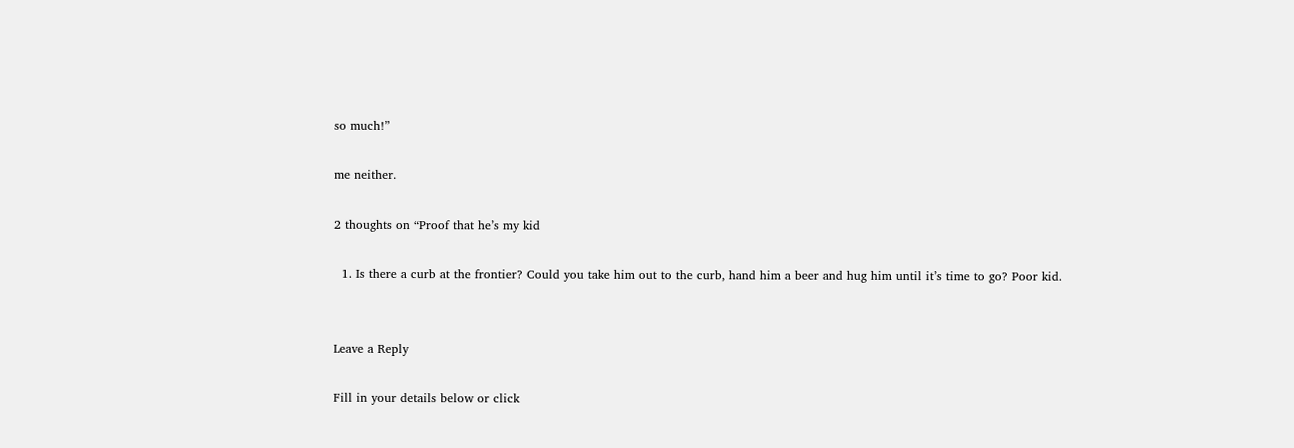so much!”

me neither.

2 thoughts on “Proof that he’s my kid

  1. Is there a curb at the frontier? Could you take him out to the curb, hand him a beer and hug him until it’s time to go? Poor kid.


Leave a Reply

Fill in your details below or click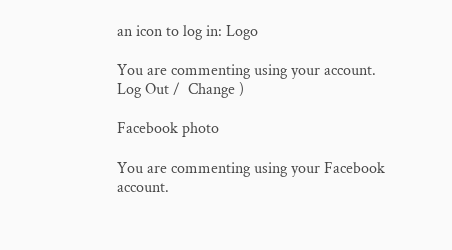an icon to log in: Logo

You are commenting using your account. Log Out /  Change )

Facebook photo

You are commenting using your Facebook account.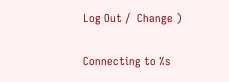Log Out /  Change )

Connecting to %s